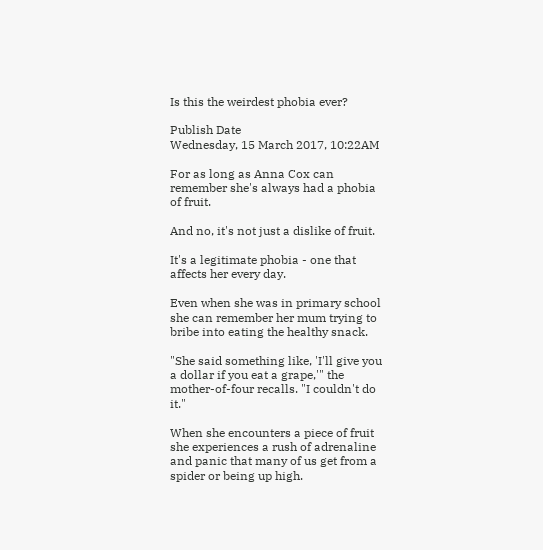Is this the weirdest phobia ever?

Publish Date
Wednesday, 15 March 2017, 10:22AM

For as long as Anna Cox can remember she's always had a phobia of fruit.

And no, it's not just a dislike of fruit.

It's a legitimate phobia - one that affects her every day.

Even when she was in primary school she can remember her mum trying to bribe into eating the healthy snack.

"She said something like, 'I'll give you a dollar if you eat a grape,'" the mother-of-four recalls. "I couldn't do it."

When she encounters a piece of fruit she experiences a rush of adrenaline and panic that many of us get from a spider or being up high.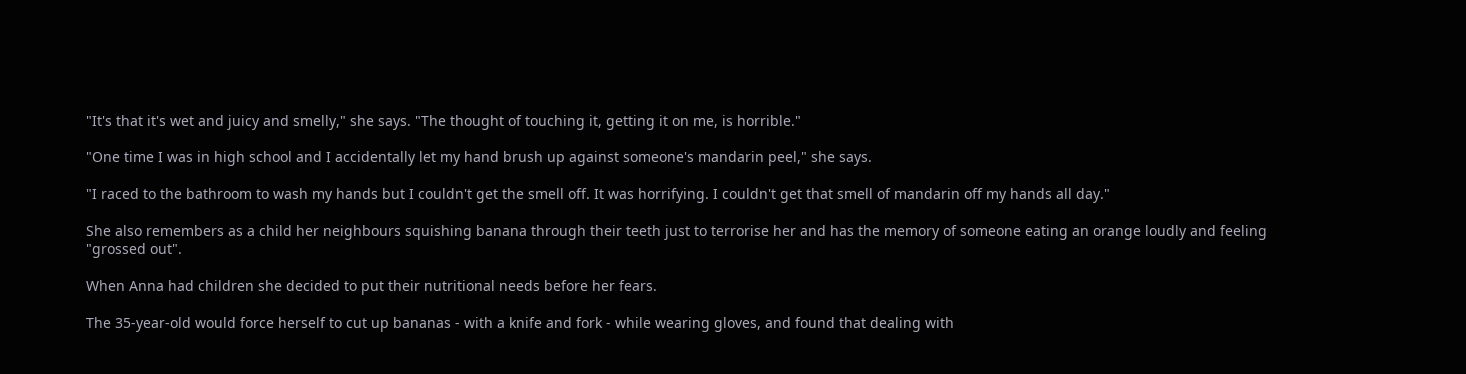"It's that it's wet and juicy and smelly," she says. "The thought of touching it, getting it on me, is horrible."

"One time I was in high school and I accidentally let my hand brush up against someone's mandarin peel," she says.

"I raced to the bathroom to wash my hands but I couldn't get the smell off. It was horrifying. I couldn't get that smell of mandarin off my hands all day."

She also remembers as a child her neighbours squishing banana through their teeth just to terrorise her and has the memory of someone eating an orange loudly and feeling "grossed out".

When Anna had children she decided to put their nutritional needs before her fears.

The 35-year-old would force herself to cut up bananas - with a knife and fork - while wearing gloves, and found that dealing with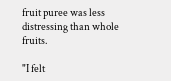fruit puree was less distressing than whole fruits.

"I felt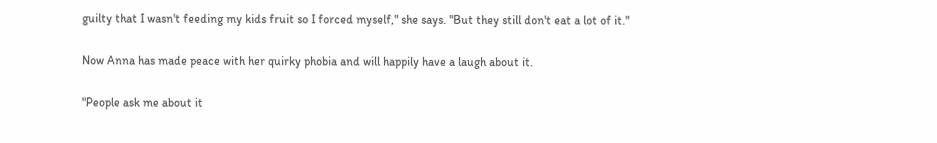guilty that I wasn't feeding my kids fruit so I forced myself," she says. "But they still don't eat a lot of it."

Now Anna has made peace with her quirky phobia and will happily have a laugh about it.

"People ask me about it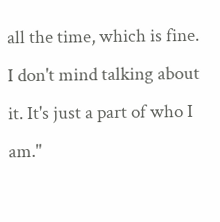all the time, which is fine. I don't mind talking about it. It's just a part of who I am."